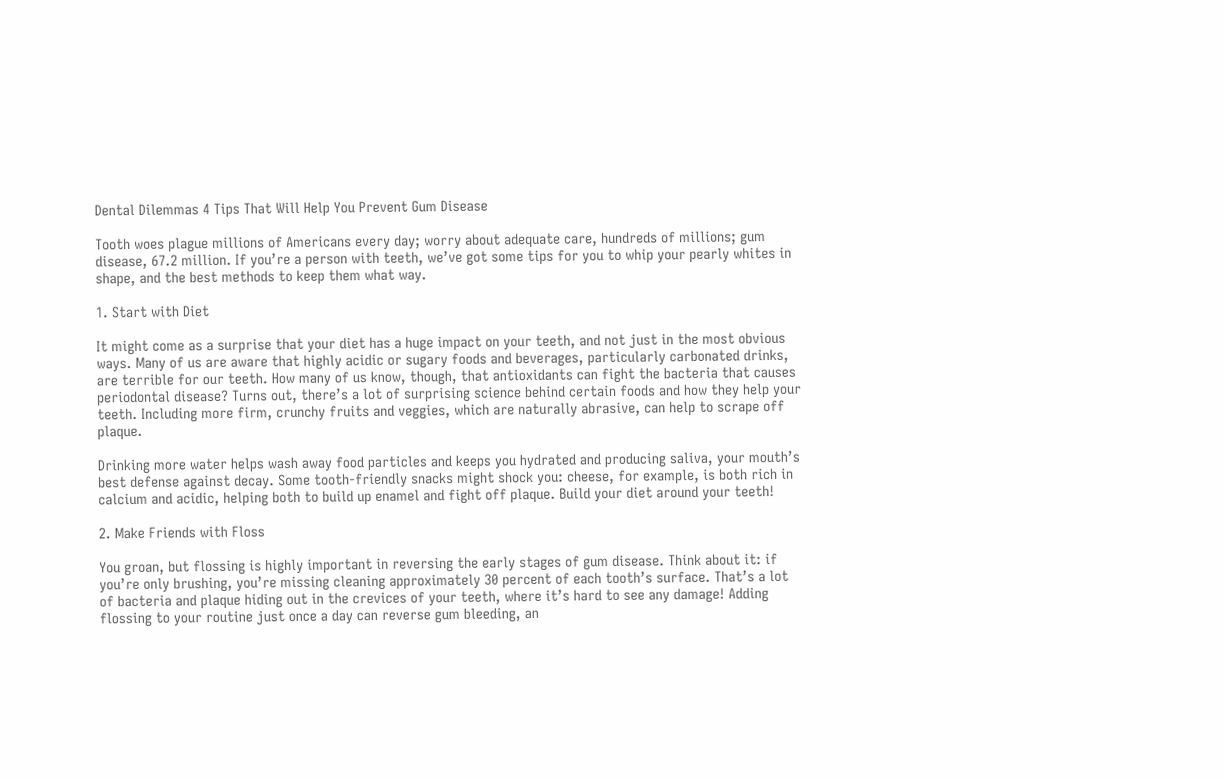Dental Dilemmas 4 Tips That Will Help You Prevent Gum Disease

Tooth woes plague millions of Americans every day; worry about adequate care, hundreds of millions; gum disease, 67.2 million. If you’re a person with teeth, we’ve got some tips for you to whip your pearly whites in shape, and the best methods to keep them what way.

1. Start with Diet

It might come as a surprise that your diet has a huge impact on your teeth, and not just in the most obvious ways. Many of us are aware that highly acidic or sugary foods and beverages, particularly carbonated drinks, are terrible for our teeth. How many of us know, though, that antioxidants can fight the bacteria that causes periodontal disease? Turns out, there’s a lot of surprising science behind certain foods and how they help your teeth. Including more firm, crunchy fruits and veggies, which are naturally abrasive, can help to scrape off plaque.

Drinking more water helps wash away food particles and keeps you hydrated and producing saliva, your mouth’s best defense against decay. Some tooth-friendly snacks might shock you: cheese, for example, is both rich in calcium and acidic, helping both to build up enamel and fight off plaque. Build your diet around your teeth!

2. Make Friends with Floss

You groan, but flossing is highly important in reversing the early stages of gum disease. Think about it: if you’re only brushing, you’re missing cleaning approximately 30 percent of each tooth’s surface. That’s a lot of bacteria and plaque hiding out in the crevices of your teeth, where it’s hard to see any damage! Adding flossing to your routine just once a day can reverse gum bleeding, an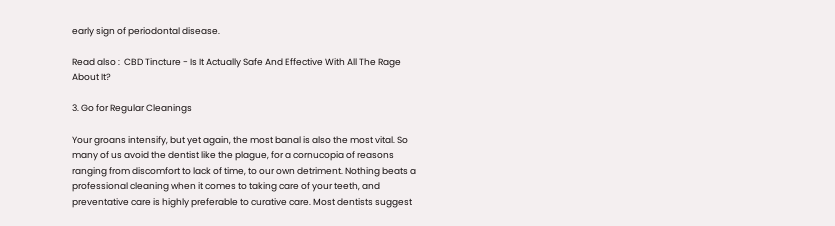early sign of periodontal disease.

Read also :  CBD Tincture - Is It Actually Safe And Effective With All The Rage About It?

3. Go for Regular Cleanings

Your groans intensify, but yet again, the most banal is also the most vital. So many of us avoid the dentist like the plague, for a cornucopia of reasons ranging from discomfort to lack of time, to our own detriment. Nothing beats a professional cleaning when it comes to taking care of your teeth, and preventative care is highly preferable to curative care. Most dentists suggest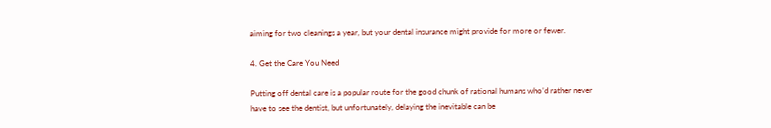aiming for two cleanings a year, but your dental insurance might provide for more or fewer.

4. Get the Care You Need

Putting off dental care is a popular route for the good chunk of rational humans who’d rather never have to see the dentist, but unfortunately, delaying the inevitable can be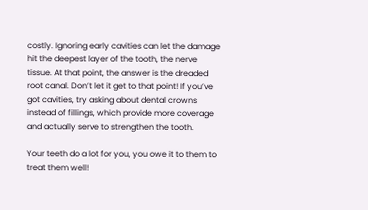costly. Ignoring early cavities can let the damage hit the deepest layer of the tooth, the nerve tissue. At that point, the answer is the dreaded root canal. Don’t let it get to that point! If you’ve got cavities, try asking about dental crowns instead of fillings, which provide more coverage and actually serve to strengthen the tooth.

Your teeth do a lot for you, you owe it to them to treat them well!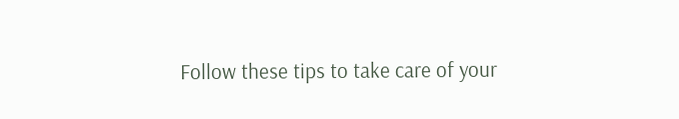Follow these tips to take care of your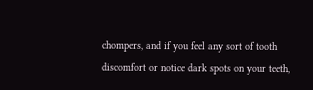chompers, and if you feel any sort of tooth discomfort or notice dark spots on your teeth,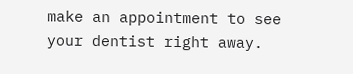make an appointment to see your dentist right away.